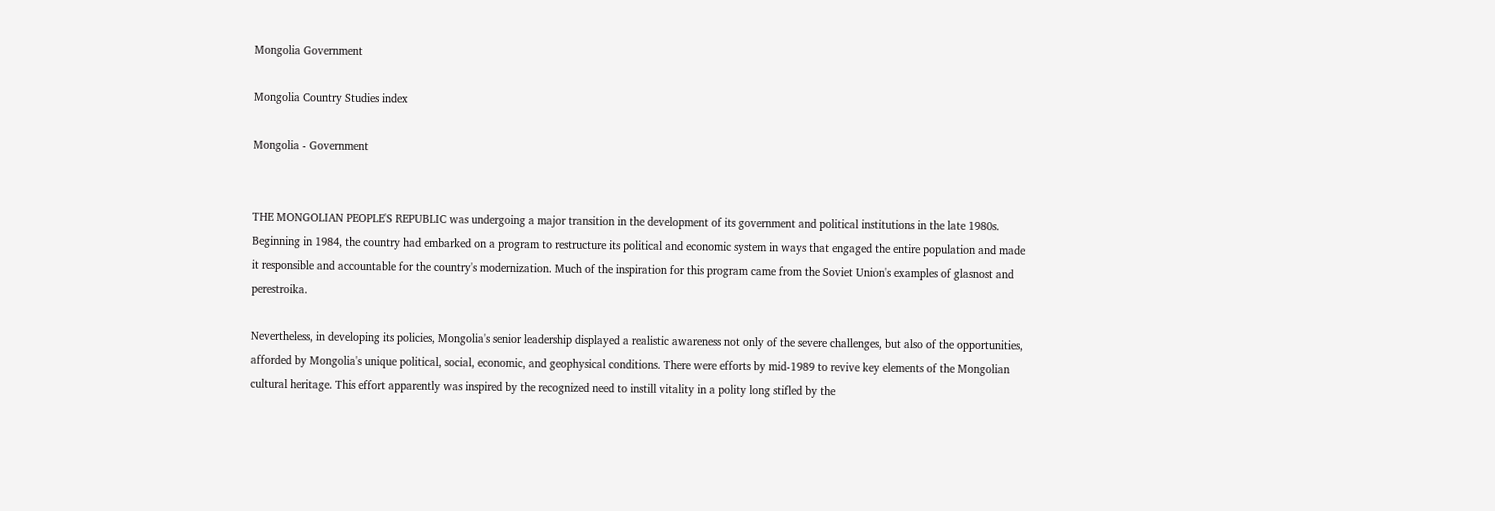Mongolia Government

Mongolia Country Studies index

Mongolia - Government


THE MONGOLIAN PEOPLE'S REPUBLIC was undergoing a major transition in the development of its government and political institutions in the late 1980s. Beginning in 1984, the country had embarked on a program to restructure its political and economic system in ways that engaged the entire population and made it responsible and accountable for the country's modernization. Much of the inspiration for this program came from the Soviet Union's examples of glasnost and perestroika.

Nevertheless, in developing its policies, Mongolia's senior leadership displayed a realistic awareness not only of the severe challenges, but also of the opportunities, afforded by Mongolia's unique political, social, economic, and geophysical conditions. There were efforts by mid-1989 to revive key elements of the Mongolian cultural heritage. This effort apparently was inspired by the recognized need to instill vitality in a polity long stifled by the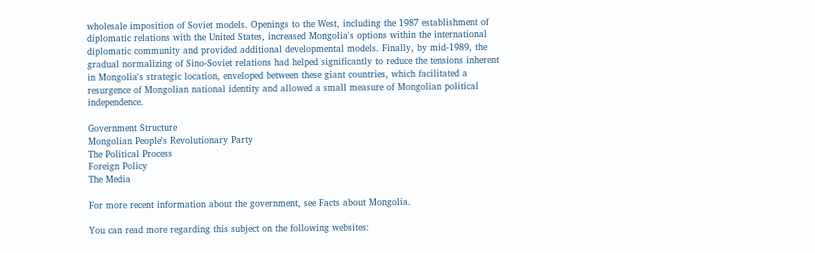wholesale imposition of Soviet models. Openings to the West, including the 1987 establishment of diplomatic relations with the United States, increased Mongolia's options within the international diplomatic community and provided additional developmental models. Finally, by mid-1989, the gradual normalizing of Sino-Soviet relations had helped significantly to reduce the tensions inherent in Mongolia's strategic location, enveloped between these giant countries, which facilitated a resurgence of Mongolian national identity and allowed a small measure of Mongolian political independence.

Government Structure
Mongolian People's Revolutionary Party
The Political Process
Foreign Policy
The Media

For more recent information about the government, see Facts about Mongolia.

You can read more regarding this subject on the following websites: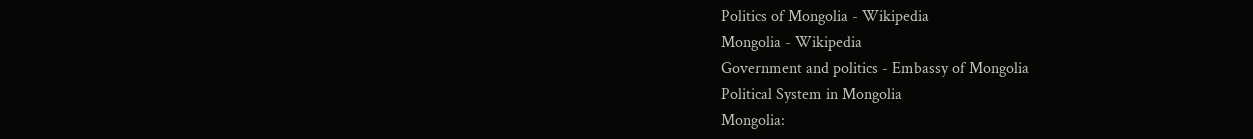Politics of Mongolia - Wikipedia
Mongolia - Wikipedia
Government and politics - Embassy of Mongolia
Political System in Mongolia
Mongolia: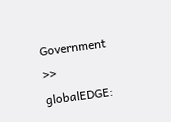Government >> globalEDGE: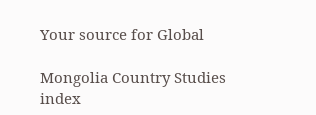Your source for Global

Mongolia Country Studies index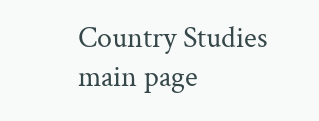Country Studies main page